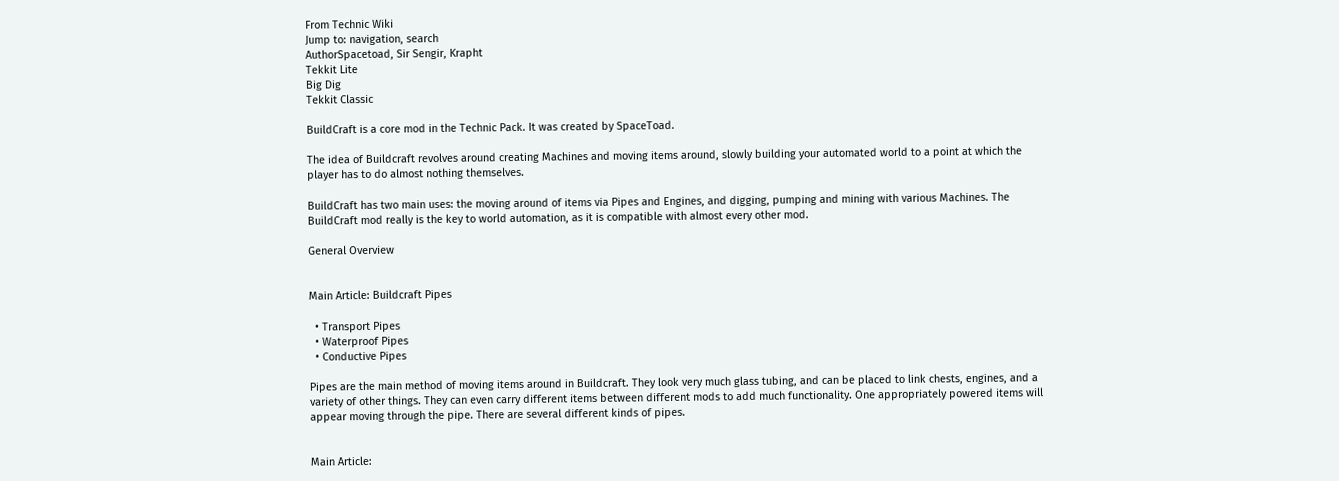From Technic Wiki
Jump to: navigation, search
AuthorSpacetoad, Sir Sengir, Krapht
Tekkit Lite
Big Dig
Tekkit Classic

BuildCraft is a core mod in the Technic Pack. It was created by SpaceToad.

The idea of Buildcraft revolves around creating Machines and moving items around, slowly building your automated world to a point at which the player has to do almost nothing themselves.

BuildCraft has two main uses: the moving around of items via Pipes and Engines, and digging, pumping and mining with various Machines. The BuildCraft mod really is the key to world automation, as it is compatible with almost every other mod.

General Overview


Main Article: Buildcraft Pipes

  • Transport Pipes
  • Waterproof Pipes
  • Conductive Pipes

Pipes are the main method of moving items around in Buildcraft. They look very much glass tubing, and can be placed to link chests, engines, and a variety of other things. They can even carry different items between different mods to add much functionality. One appropriately powered items will appear moving through the pipe. There are several different kinds of pipes.


Main Article: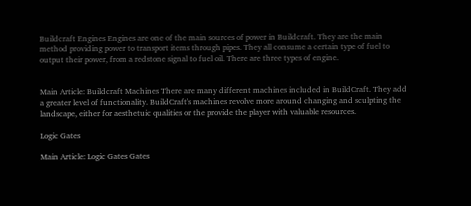Buildcraft Engines Engines are one of the main sources of power in Buildcraft. They are the main method providing power to transport items through pipes. They all consume a certain type of fuel to output their power, from a redstone signal to fuel oil. There are three types of engine.


Main Article: Buildcraft Machines There are many different machines included in BuildCraft. They add a greater level of functionality. BuildCraft's machines revolve more around changing and sculpting the landscape, either for aesthetuic qualities or the provide the player with valuable resources.

Logic Gates

Main Article: Logic Gates Gates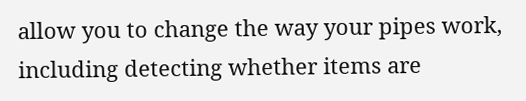allow you to change the way your pipes work, including detecting whether items are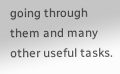going through them and many other useful tasks.